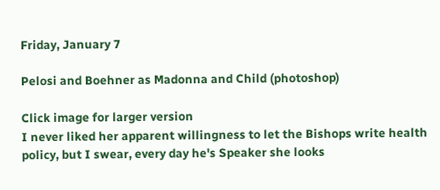Friday, January 7

Pelosi and Boehner as Madonna and Child (photoshop)

Click image for larger version
I never liked her apparent willingness to let the Bishops write health policy, but I swear, every day he's Speaker she looks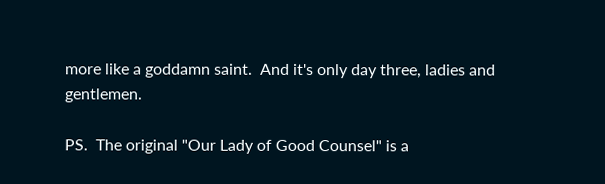more like a goddamn saint.  And it's only day three, ladies and gentlemen.

PS.  The original "Our Lady of Good Counsel" is a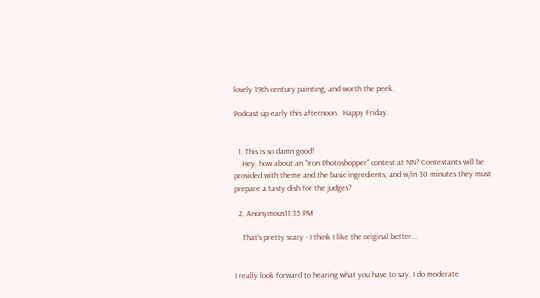lovely 19th century painting, and worth the peek.

Podcast up early this afternoon.  Happy Friday.


  1. This is so damn good!
    Hey, how about an "Iron Photoshopper" contest at NN? Contestants will be provided with theme and the basic ingredients, and w/in 30 minutes they must prepare a tasty dish for the judges?

  2. Anonymous11:35 PM

    That's pretty scary - I think I like the original better...


I really look forward to hearing what you have to say. I do moderate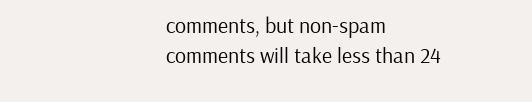comments, but non-spam comments will take less than 24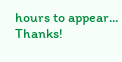hours to appear... Thanks!